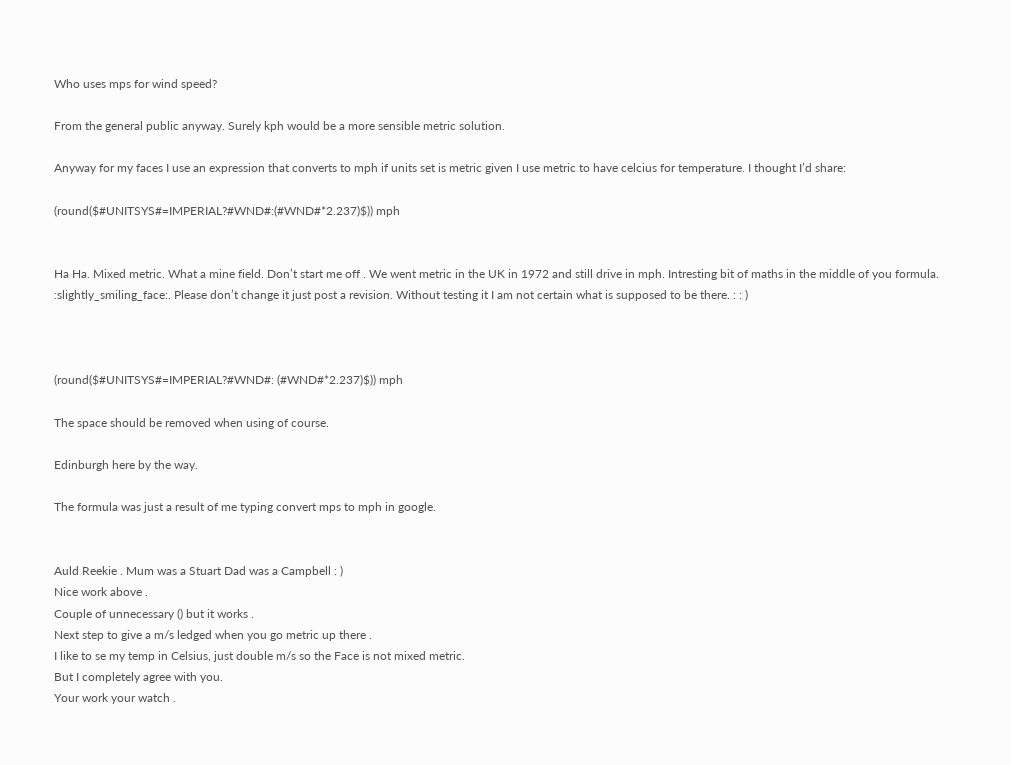Who uses mps for wind speed?

From the general public anyway. Surely kph would be a more sensible metric solution.

Anyway for my faces I use an expression that converts to mph if units set is metric given I use metric to have celcius for temperature. I thought I’d share:

(round($#UNITSYS#=IMPERIAL?#WND#:(#WND#*2.237)$)) mph


Ha Ha. Mixed metric. What a mine field. Don’t start me off . We went metric in the UK in 1972 and still drive in mph. Intresting bit of maths in the middle of you formula. :slightly_smiling_face:. Please don’t change it just post a revision. Without testing it I am not certain what is supposed to be there. : : )



(round($#UNITSYS#=IMPERIAL?#WND#: (#WND#*2.237)$)) mph

The space should be removed when using of course.

Edinburgh here by the way.

The formula was just a result of me typing convert mps to mph in google.


Auld Reekie . Mum was a Stuart Dad was a Campbell : )
Nice work above .
Couple of unnecessary () but it works .
Next step to give a m/s ledged when you go metric up there .
I like to se my temp in Celsius, just double m/s so the Face is not mixed metric.
But I completely agree with you.
Your work your watch .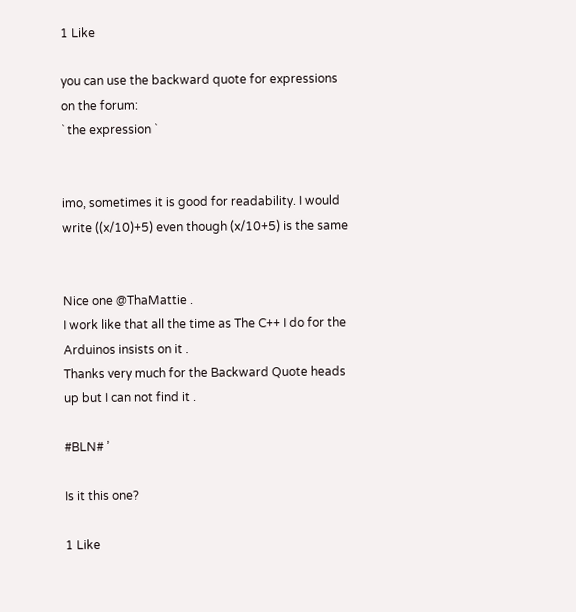1 Like

you can use the backward quote for expressions on the forum:
` the expression `


imo, sometimes it is good for readability. I would write ((x/10)+5) even though (x/10+5) is the same


Nice one @ThaMattie .
I work like that all the time as The C++ I do for the Arduinos insists on it .
Thanks very much for the Backward Quote heads up but I can not find it .

#BLN# ’

Is it this one?

1 Like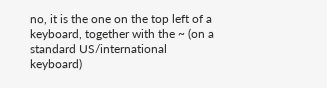no, it is the one on the top left of a keyboard, together with the ~ (on a standard US/international keyboard)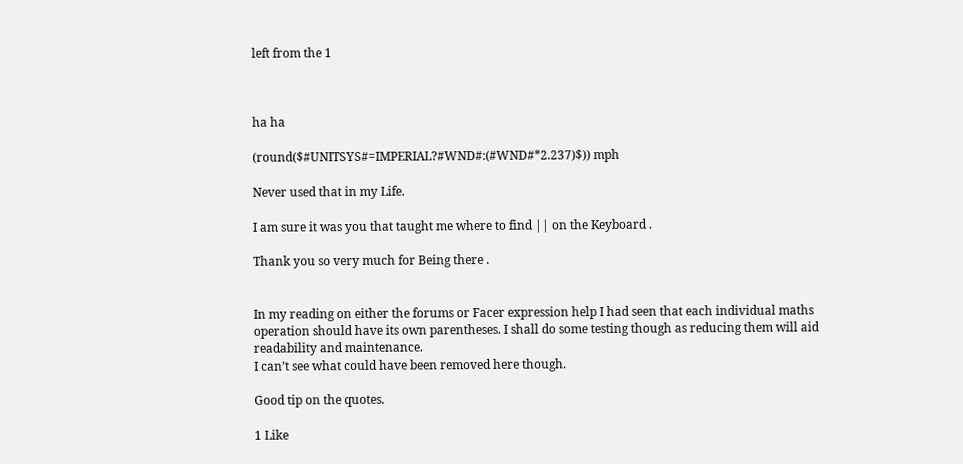left from the 1



ha ha

(round($#UNITSYS#=IMPERIAL?#WND#:(#WND#*2.237)$)) mph

Never used that in my Life.

I am sure it was you that taught me where to find || on the Keyboard .

Thank you so very much for Being there .


In my reading on either the forums or Facer expression help I had seen that each individual maths operation should have its own parentheses. I shall do some testing though as reducing them will aid readability and maintenance.
I can’t see what could have been removed here though.

Good tip on the quotes.

1 Like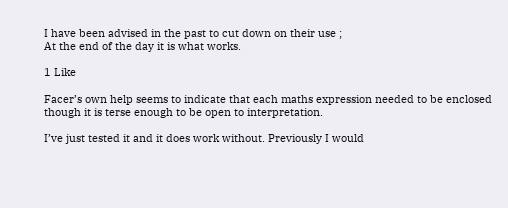I have been advised in the past to cut down on their use ;
At the end of the day it is what works.

1 Like

Facer’s own help seems to indicate that each maths expression needed to be enclosed though it is terse enough to be open to interpretation.

I’ve just tested it and it does work without. Previously I would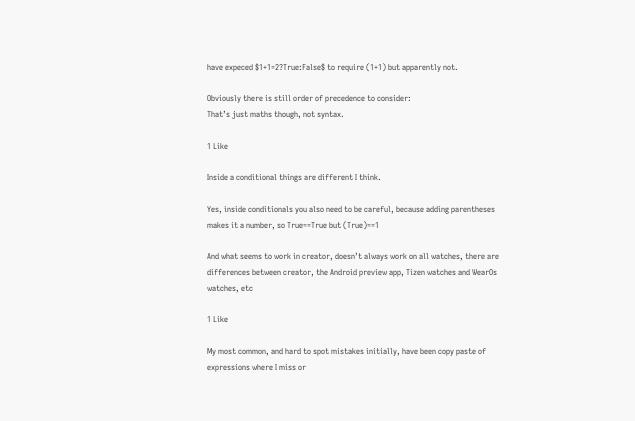have expeced $1+1=2?True:False$ to require (1+1) but apparently not.

Obviously there is still order of precedence to consider:
That’s just maths though, not syntax.

1 Like

Inside a conditional things are different I think.

Yes, inside conditionals you also need to be careful, because adding parentheses makes it a number, so True==True but (True)==1

And what seems to work in creator, doesn’t always work on all watches, there are differences between creator, the Android preview app, Tizen watches and WearOs watches, etc

1 Like

My most common, and hard to spot mistakes initially, have been copy paste of expressions where I miss or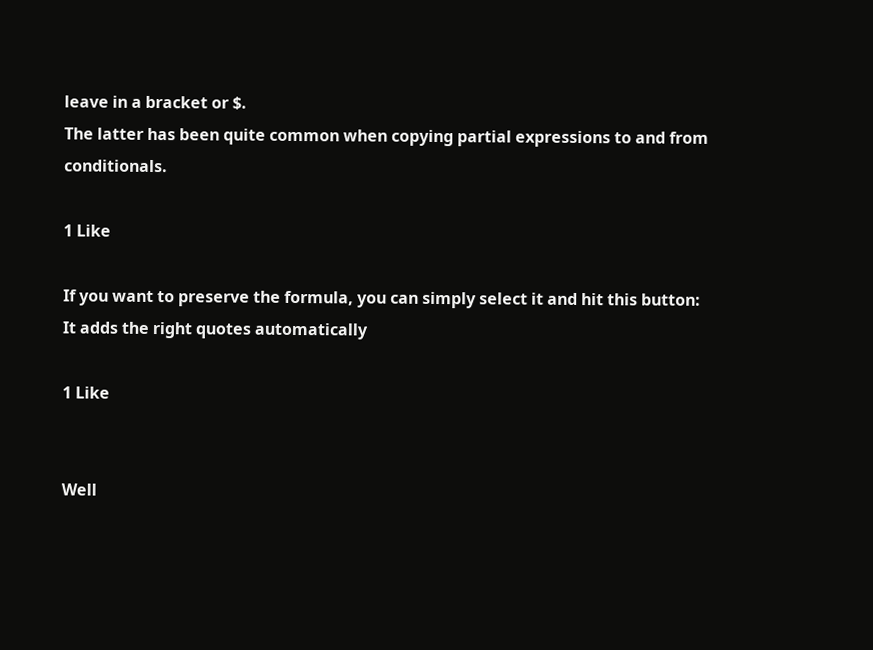leave in a bracket or $.
The latter has been quite common when copying partial expressions to and from conditionals.

1 Like

If you want to preserve the formula, you can simply select it and hit this button:
It adds the right quotes automatically

1 Like


Well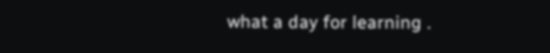what a day for learning .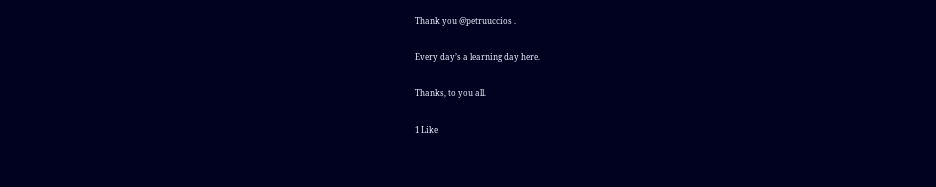Thank you @petruuccios .

Every day’s a learning day here.

Thanks, to you all.

1 Like